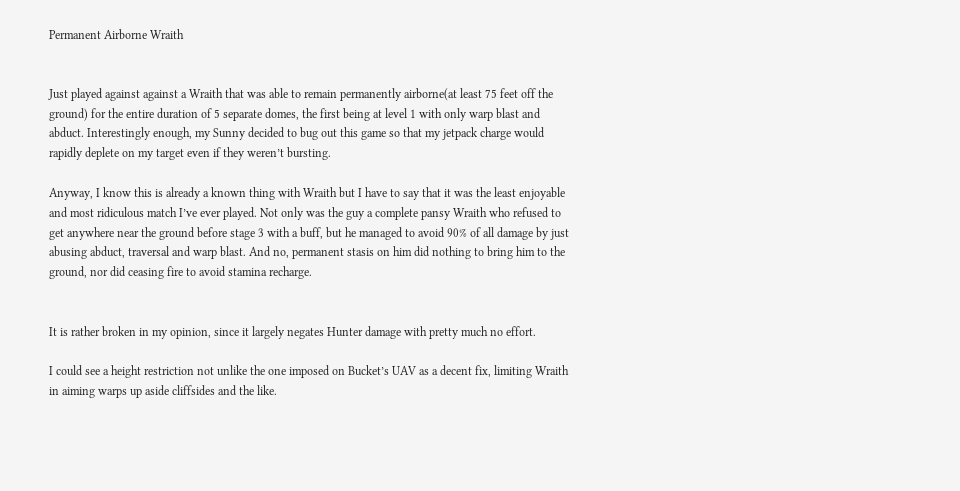Permanent Airborne Wraith


Just played against against a Wraith that was able to remain permanently airborne(at least 75 feet off the ground) for the entire duration of 5 separate domes, the first being at level 1 with only warp blast and abduct. Interestingly enough, my Sunny decided to bug out this game so that my jetpack charge would rapidly deplete on my target even if they weren’t bursting.

Anyway, I know this is already a known thing with Wraith but I have to say that it was the least enjoyable and most ridiculous match I’ve ever played. Not only was the guy a complete pansy Wraith who refused to get anywhere near the ground before stage 3 with a buff, but he managed to avoid 90% of all damage by just abusing abduct, traversal and warp blast. And no, permanent stasis on him did nothing to bring him to the ground, nor did ceasing fire to avoid stamina recharge.


It is rather broken in my opinion, since it largely negates Hunter damage with pretty much no effort.

I could see a height restriction not unlike the one imposed on Bucket’s UAV as a decent fix, limiting Wraith in aiming warps up aside cliffsides and the like.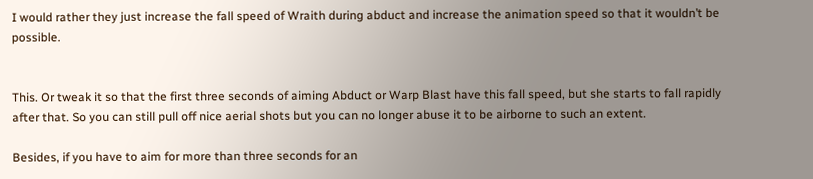I would rather they just increase the fall speed of Wraith during abduct and increase the animation speed so that it wouldn’t be possible.


This. Or tweak it so that the first three seconds of aiming Abduct or Warp Blast have this fall speed, but she starts to fall rapidly after that. So you can still pull off nice aerial shots but you can no longer abuse it to be airborne to such an extent.

Besides, if you have to aim for more than three seconds for an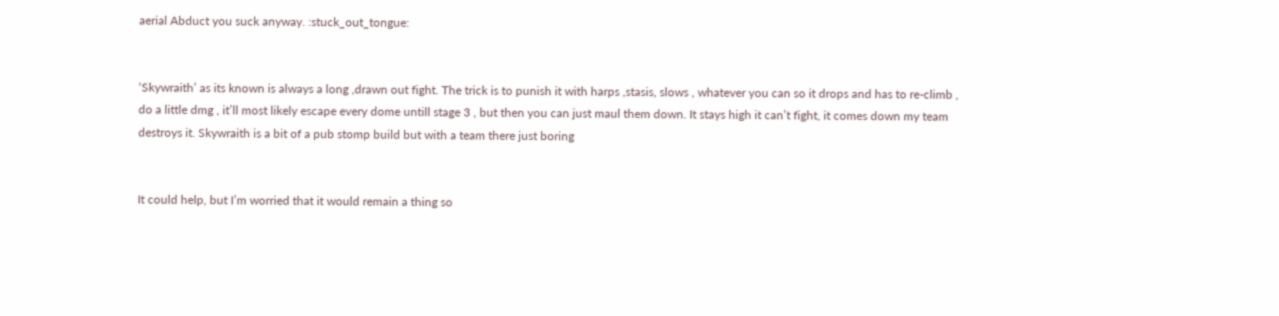aerial Abduct you suck anyway. :stuck_out_tongue:


‘Skywraith’ as its known is always a long ,drawn out fight. The trick is to punish it with harps ,stasis, slows , whatever you can so it drops and has to re-climb , do a little dmg , it’ll most likely escape every dome untill stage 3 , but then you can just maul them down. It stays high it can’t fight, it comes down my team destroys it. Skywraith is a bit of a pub stomp build but with a team there just boring


It could help, but I’m worried that it would remain a thing so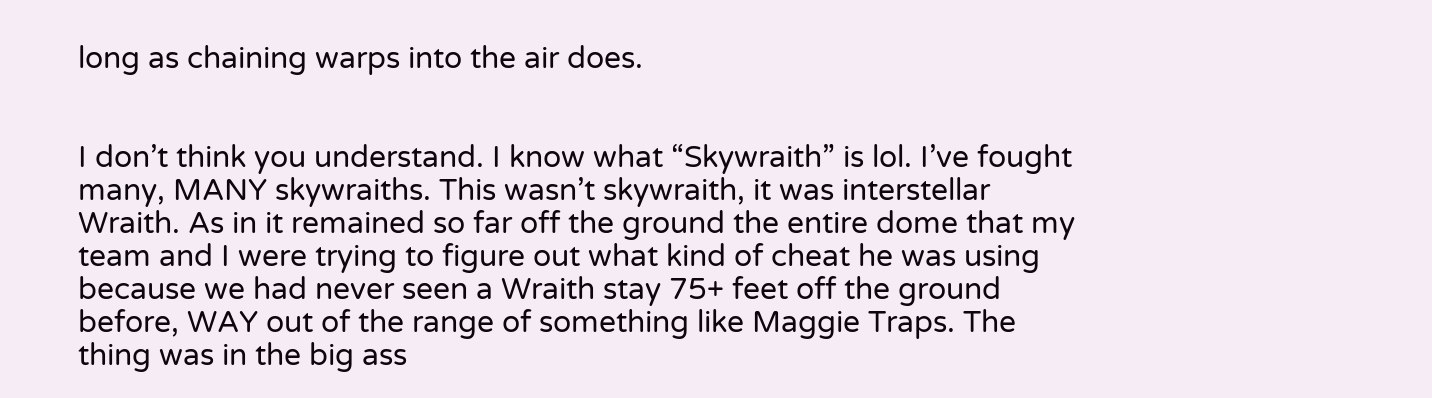long as chaining warps into the air does.


I don’t think you understand. I know what “Skywraith” is lol. I’ve fought many, MANY skywraiths. This wasn’t skywraith, it was interstellar Wraith. As in it remained so far off the ground the entire dome that my team and I were trying to figure out what kind of cheat he was using because we had never seen a Wraith stay 75+ feet off the ground before, WAY out of the range of something like Maggie Traps. The thing was in the big ass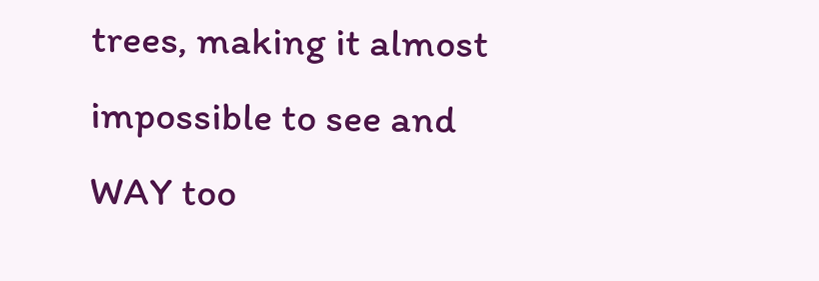trees, making it almost impossible to see and WAY too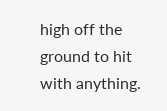high off the ground to hit with anything.